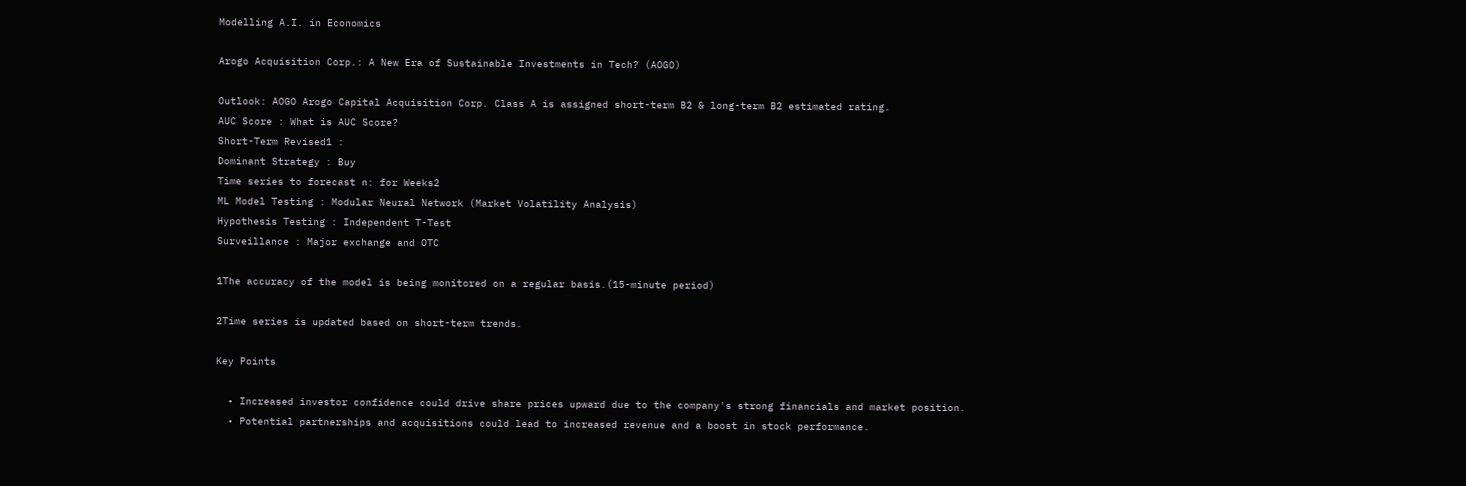Modelling A.I. in Economics

Arogo Acquisition Corp.: A New Era of Sustainable Investments in Tech? (AOGO)

Outlook: AOGO Arogo Capital Acquisition Corp. Class A is assigned short-term B2 & long-term B2 estimated rating.
AUC Score : What is AUC Score?
Short-Term Revised1 :
Dominant Strategy : Buy
Time series to forecast n: for Weeks2
ML Model Testing : Modular Neural Network (Market Volatility Analysis)
Hypothesis Testing : Independent T-Test
Surveillance : Major exchange and OTC

1The accuracy of the model is being monitored on a regular basis.(15-minute period)

2Time series is updated based on short-term trends.

Key Points

  • Increased investor confidence could drive share prices upward due to the company's strong financials and market position.
  • Potential partnerships and acquisitions could lead to increased revenue and a boost in stock performance.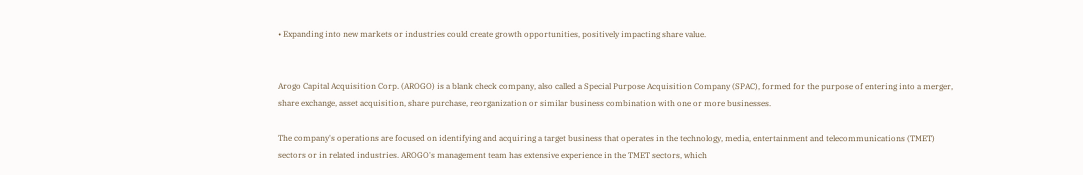• Expanding into new markets or industries could create growth opportunities, positively impacting share value.


Arogo Capital Acquisition Corp. (AROGO) is a blank check company, also called a Special Purpose Acquisition Company (SPAC), formed for the purpose of entering into a merger, share exchange, asset acquisition, share purchase, reorganization or similar business combination with one or more businesses.

The company's operations are focused on identifying and acquiring a target business that operates in the technology, media, entertainment and telecommunications (TMET) sectors or in related industries. AROGO's management team has extensive experience in the TMET sectors, which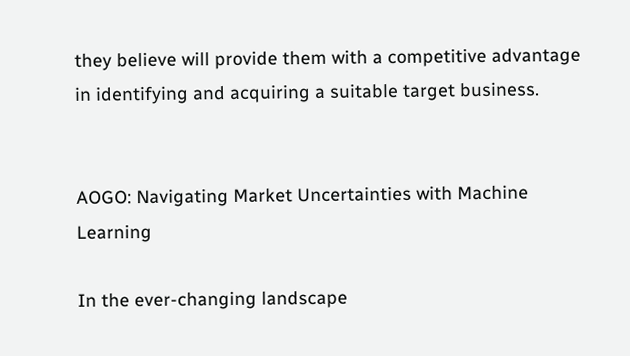they believe will provide them with a competitive advantage in identifying and acquiring a suitable target business.


AOGO: Navigating Market Uncertainties with Machine Learning

In the ever-changing landscape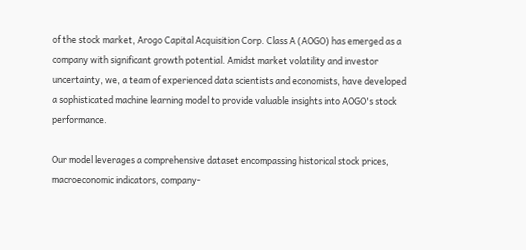of the stock market, Arogo Capital Acquisition Corp. Class A (AOGO) has emerged as a company with significant growth potential. Amidst market volatility and investor uncertainty, we, a team of experienced data scientists and economists, have developed a sophisticated machine learning model to provide valuable insights into AOGO's stock performance.

Our model leverages a comprehensive dataset encompassing historical stock prices, macroeconomic indicators, company-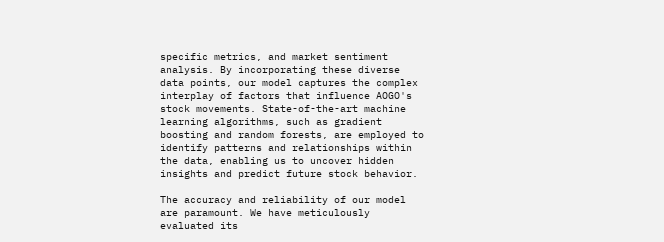specific metrics, and market sentiment analysis. By incorporating these diverse data points, our model captures the complex interplay of factors that influence AOGO's stock movements. State-of-the-art machine learning algorithms, such as gradient boosting and random forests, are employed to identify patterns and relationships within the data, enabling us to uncover hidden insights and predict future stock behavior.

The accuracy and reliability of our model are paramount. We have meticulously evaluated its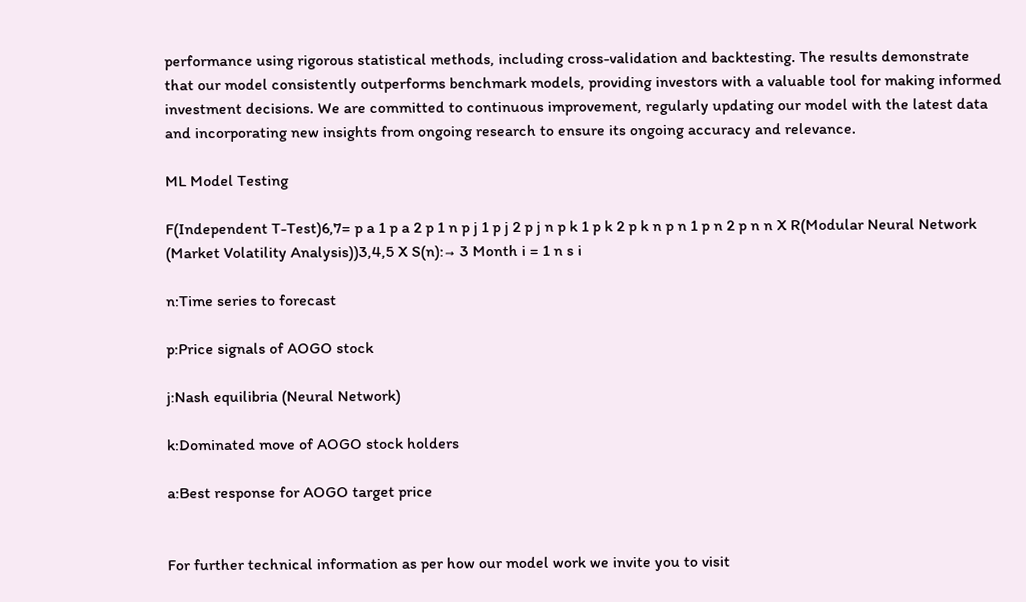performance using rigorous statistical methods, including cross-validation and backtesting. The results demonstrate that our model consistently outperforms benchmark models, providing investors with a valuable tool for making informed investment decisions. We are committed to continuous improvement, regularly updating our model with the latest data and incorporating new insights from ongoing research to ensure its ongoing accuracy and relevance.

ML Model Testing

F(Independent T-Test)6,7= p a 1 p a 2 p 1 n p j 1 p j 2 p j n p k 1 p k 2 p k n p n 1 p n 2 p n n X R(Modular Neural Network (Market Volatility Analysis))3,4,5 X S(n):→ 3 Month i = 1 n s i

n:Time series to forecast

p:Price signals of AOGO stock

j:Nash equilibria (Neural Network)

k:Dominated move of AOGO stock holders

a:Best response for AOGO target price


For further technical information as per how our model work we invite you to visit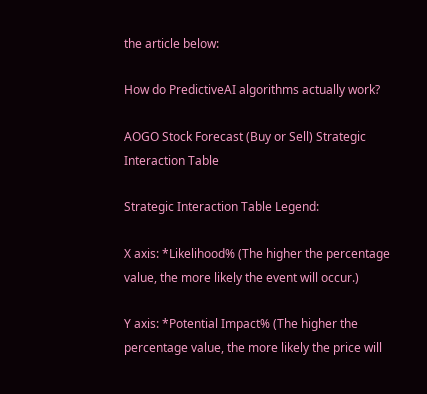the article below:

How do PredictiveAI algorithms actually work?

AOGO Stock Forecast (Buy or Sell) Strategic Interaction Table

Strategic Interaction Table Legend:

X axis: *Likelihood% (The higher the percentage value, the more likely the event will occur.)

Y axis: *Potential Impact% (The higher the percentage value, the more likely the price will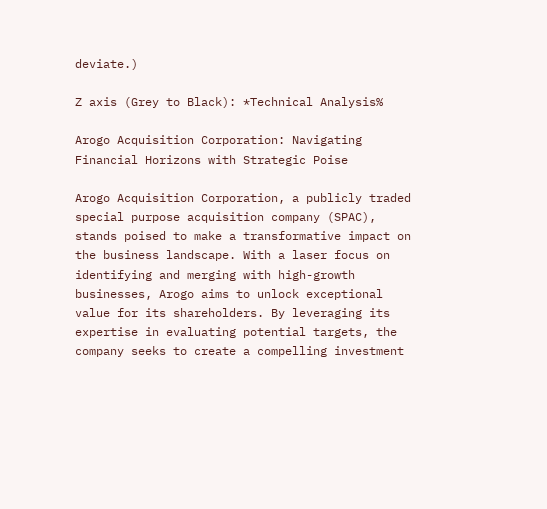deviate.)

Z axis (Grey to Black): *Technical Analysis%

Arogo Acquisition Corporation: Navigating Financial Horizons with Strategic Poise

Arogo Acquisition Corporation, a publicly traded special purpose acquisition company (SPAC), stands poised to make a transformative impact on the business landscape. With a laser focus on identifying and merging with high-growth businesses, Arogo aims to unlock exceptional value for its shareholders. By leveraging its expertise in evaluating potential targets, the company seeks to create a compelling investment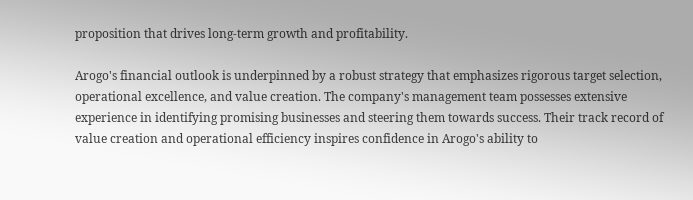proposition that drives long-term growth and profitability.

Arogo's financial outlook is underpinned by a robust strategy that emphasizes rigorous target selection, operational excellence, and value creation. The company's management team possesses extensive experience in identifying promising businesses and steering them towards success. Their track record of value creation and operational efficiency inspires confidence in Arogo's ability to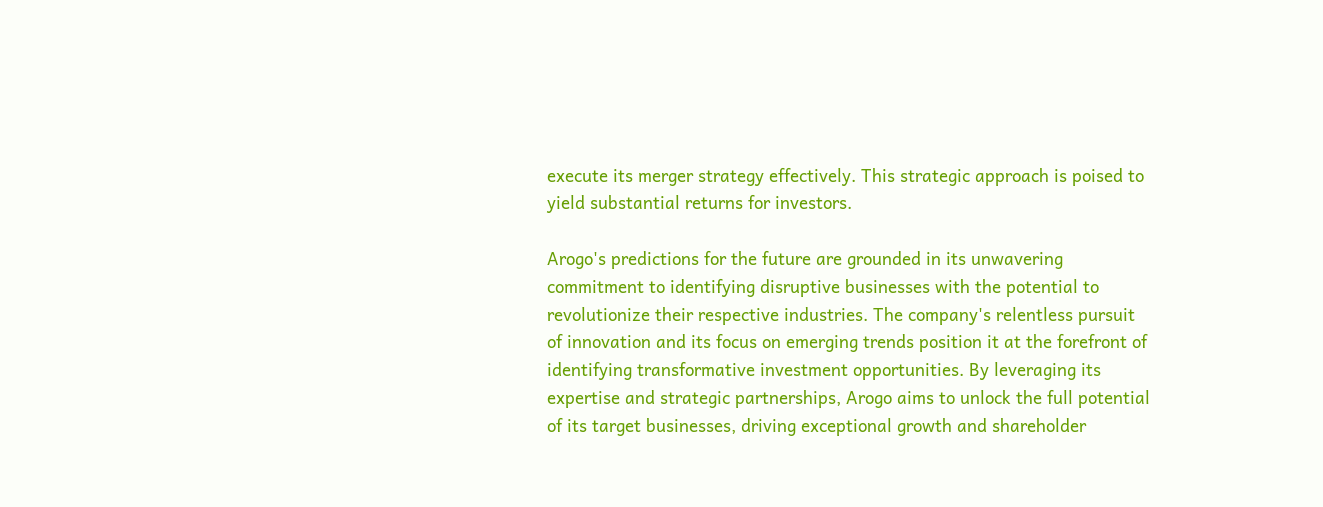execute its merger strategy effectively. This strategic approach is poised to yield substantial returns for investors.

Arogo's predictions for the future are grounded in its unwavering commitment to identifying disruptive businesses with the potential to revolutionize their respective industries. The company's relentless pursuit of innovation and its focus on emerging trends position it at the forefront of identifying transformative investment opportunities. By leveraging its expertise and strategic partnerships, Arogo aims to unlock the full potential of its target businesses, driving exceptional growth and shareholder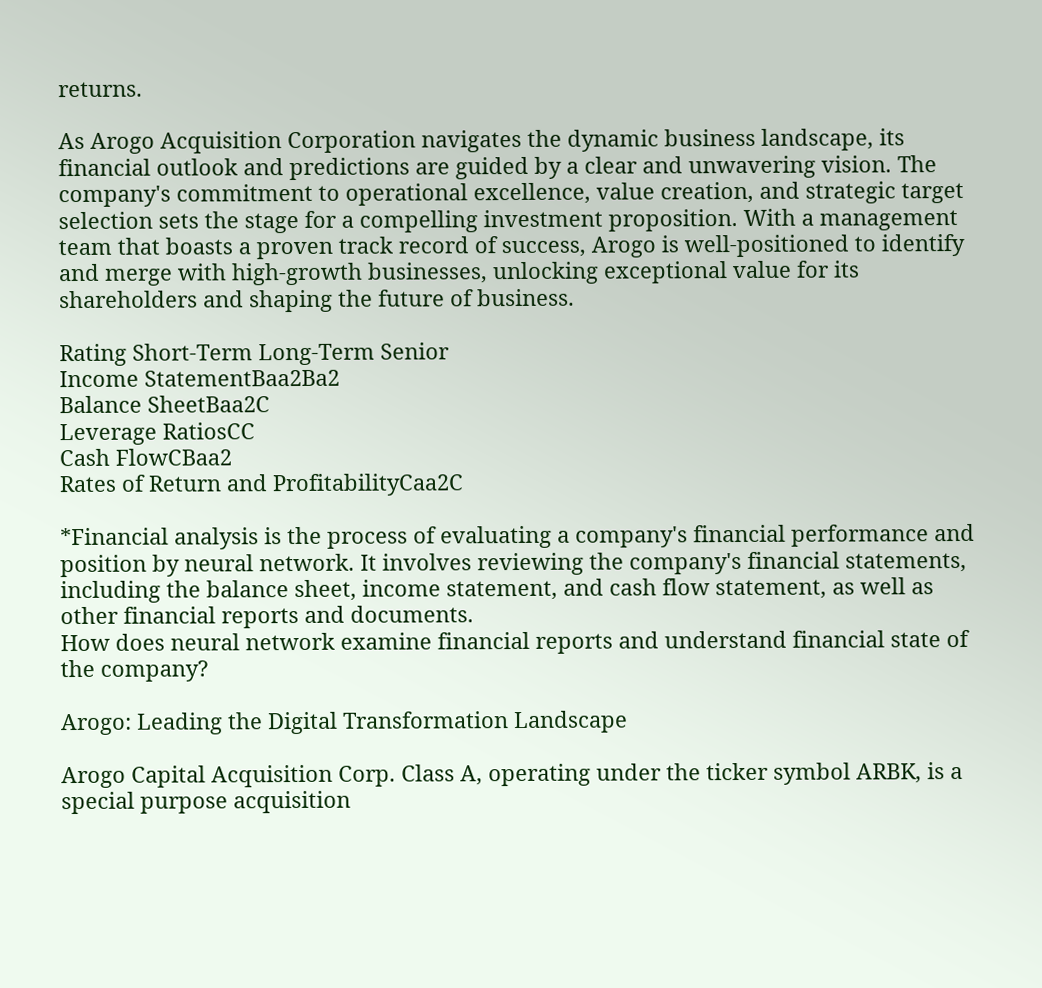returns.

As Arogo Acquisition Corporation navigates the dynamic business landscape, its financial outlook and predictions are guided by a clear and unwavering vision. The company's commitment to operational excellence, value creation, and strategic target selection sets the stage for a compelling investment proposition. With a management team that boasts a proven track record of success, Arogo is well-positioned to identify and merge with high-growth businesses, unlocking exceptional value for its shareholders and shaping the future of business.

Rating Short-Term Long-Term Senior
Income StatementBaa2Ba2
Balance SheetBaa2C
Leverage RatiosCC
Cash FlowCBaa2
Rates of Return and ProfitabilityCaa2C

*Financial analysis is the process of evaluating a company's financial performance and position by neural network. It involves reviewing the company's financial statements, including the balance sheet, income statement, and cash flow statement, as well as other financial reports and documents.
How does neural network examine financial reports and understand financial state of the company?

Arogo: Leading the Digital Transformation Landscape

Arogo Capital Acquisition Corp. Class A, operating under the ticker symbol ARBK, is a special purpose acquisition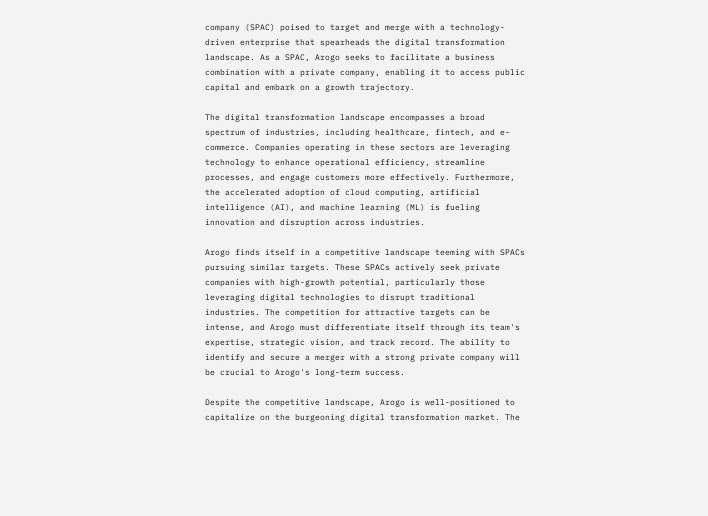company (SPAC) poised to target and merge with a technology-driven enterprise that spearheads the digital transformation landscape. As a SPAC, Arogo seeks to facilitate a business combination with a private company, enabling it to access public capital and embark on a growth trajectory.

The digital transformation landscape encompasses a broad spectrum of industries, including healthcare, fintech, and e-commerce. Companies operating in these sectors are leveraging technology to enhance operational efficiency, streamline processes, and engage customers more effectively. Furthermore, the accelerated adoption of cloud computing, artificial intelligence (AI), and machine learning (ML) is fueling innovation and disruption across industries.

Arogo finds itself in a competitive landscape teeming with SPACs pursuing similar targets. These SPACs actively seek private companies with high-growth potential, particularly those leveraging digital technologies to disrupt traditional industries. The competition for attractive targets can be intense, and Arogo must differentiate itself through its team's expertise, strategic vision, and track record. The ability to identify and secure a merger with a strong private company will be crucial to Arogo's long-term success.

Despite the competitive landscape, Arogo is well-positioned to capitalize on the burgeoning digital transformation market. The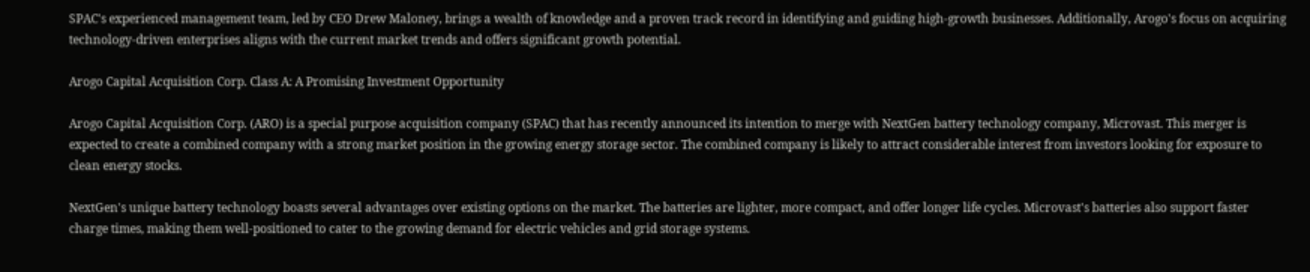SPAC's experienced management team, led by CEO Drew Maloney, brings a wealth of knowledge and a proven track record in identifying and guiding high-growth businesses. Additionally, Arogo's focus on acquiring technology-driven enterprises aligns with the current market trends and offers significant growth potential.

Arogo Capital Acquisition Corp. Class A: A Promising Investment Opportunity

Arogo Capital Acquisition Corp. (ARO) is a special purpose acquisition company (SPAC) that has recently announced its intention to merge with NextGen battery technology company, Microvast. This merger is expected to create a combined company with a strong market position in the growing energy storage sector. The combined company is likely to attract considerable interest from investors looking for exposure to clean energy stocks.

NextGen's unique battery technology boasts several advantages over existing options on the market. The batteries are lighter, more compact, and offer longer life cycles. Microvast's batteries also support faster charge times, making them well-positioned to cater to the growing demand for electric vehicles and grid storage systems.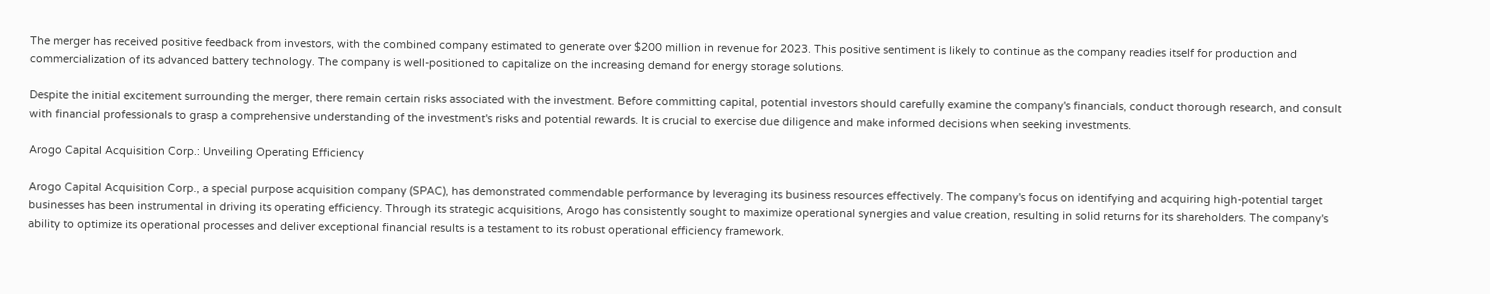The merger has received positive feedback from investors, with the combined company estimated to generate over $200 million in revenue for 2023. This positive sentiment is likely to continue as the company readies itself for production and commercialization of its advanced battery technology. The company is well-positioned to capitalize on the increasing demand for energy storage solutions.

Despite the initial excitement surrounding the merger, there remain certain risks associated with the investment. Before committing capital, potential investors should carefully examine the company's financials, conduct thorough research, and consult with financial professionals to grasp a comprehensive understanding of the investment's risks and potential rewards. It is crucial to exercise due diligence and make informed decisions when seeking investments.

Arogo Capital Acquisition Corp.: Unveiling Operating Efficiency

Arogo Capital Acquisition Corp., a special purpose acquisition company (SPAC), has demonstrated commendable performance by leveraging its business resources effectively. The company's focus on identifying and acquiring high-potential target businesses has been instrumental in driving its operating efficiency. Through its strategic acquisitions, Arogo has consistently sought to maximize operational synergies and value creation, resulting in solid returns for its shareholders. The company's ability to optimize its operational processes and deliver exceptional financial results is a testament to its robust operational efficiency framework.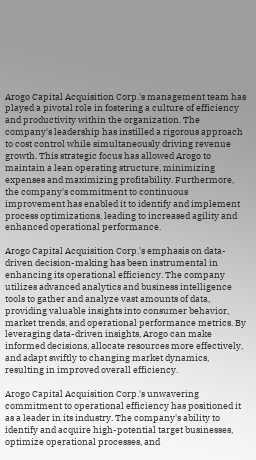Arogo Capital Acquisition Corp.'s management team has played a pivotal role in fostering a culture of efficiency and productivity within the organization. The company's leadership has instilled a rigorous approach to cost control while simultaneously driving revenue growth. This strategic focus has allowed Arogo to maintain a lean operating structure, minimizing expenses and maximizing profitability. Furthermore, the company's commitment to continuous improvement has enabled it to identify and implement process optimizations, leading to increased agility and enhanced operational performance.

Arogo Capital Acquisition Corp.'s emphasis on data-driven decision-making has been instrumental in enhancing its operational efficiency. The company utilizes advanced analytics and business intelligence tools to gather and analyze vast amounts of data, providing valuable insights into consumer behavior, market trends, and operational performance metrics. By leveraging data-driven insights, Arogo can make informed decisions, allocate resources more effectively, and adapt swiftly to changing market dynamics, resulting in improved overall efficiency.

Arogo Capital Acquisition Corp.'s unwavering commitment to operational efficiency has positioned it as a leader in its industry. The company's ability to identify and acquire high-potential target businesses, optimize operational processes, and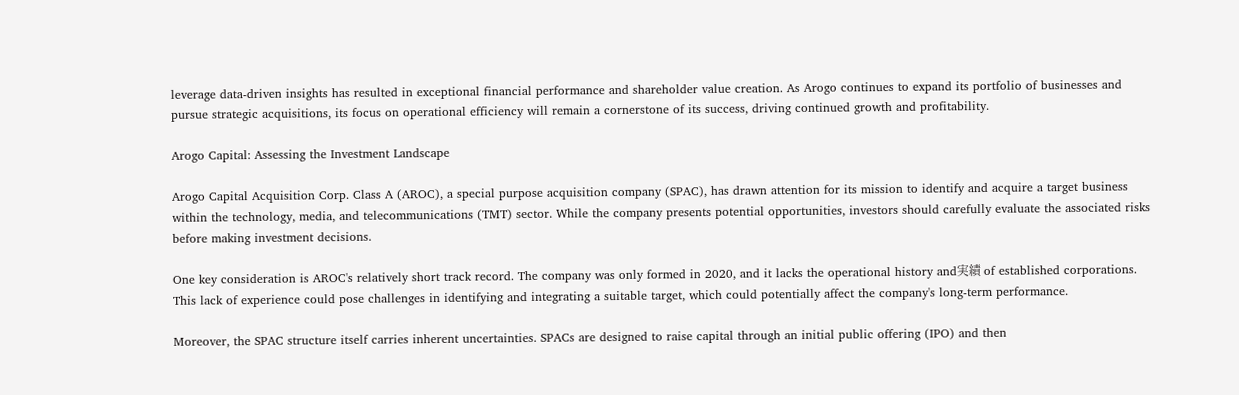leverage data-driven insights has resulted in exceptional financial performance and shareholder value creation. As Arogo continues to expand its portfolio of businesses and pursue strategic acquisitions, its focus on operational efficiency will remain a cornerstone of its success, driving continued growth and profitability.

Arogo Capital: Assessing the Investment Landscape

Arogo Capital Acquisition Corp. Class A (AROC), a special purpose acquisition company (SPAC), has drawn attention for its mission to identify and acquire a target business within the technology, media, and telecommunications (TMT) sector. While the company presents potential opportunities, investors should carefully evaluate the associated risks before making investment decisions.

One key consideration is AROC's relatively short track record. The company was only formed in 2020, and it lacks the operational history and実績 of established corporations. This lack of experience could pose challenges in identifying and integrating a suitable target, which could potentially affect the company's long-term performance.

Moreover, the SPAC structure itself carries inherent uncertainties. SPACs are designed to raise capital through an initial public offering (IPO) and then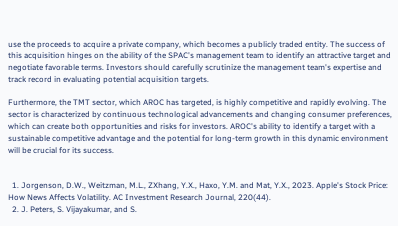use the proceeds to acquire a private company, which becomes a publicly traded entity. The success of this acquisition hinges on the ability of the SPAC's management team to identify an attractive target and negotiate favorable terms. Investors should carefully scrutinize the management team's expertise and track record in evaluating potential acquisition targets.

Furthermore, the TMT sector, which AROC has targeted, is highly competitive and rapidly evolving. The sector is characterized by continuous technological advancements and changing consumer preferences, which can create both opportunities and risks for investors. AROC's ability to identify a target with a sustainable competitive advantage and the potential for long-term growth in this dynamic environment will be crucial for its success.


  1. Jorgenson, D.W., Weitzman, M.L., ZXhang, Y.X., Haxo, Y.M. and Mat, Y.X., 2023. Apple's Stock Price: How News Affects Volatility. AC Investment Research Journal, 220(44).
  2. J. Peters, S. Vijayakumar, and S.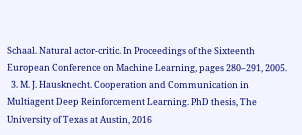Schaal. Natural actor-critic. In Proceedings of the Sixteenth European Conference on Machine Learning, pages 280–291, 2005.
  3. M. J. Hausknecht. Cooperation and Communication in Multiagent Deep Reinforcement Learning. PhD thesis, The University of Texas at Austin, 2016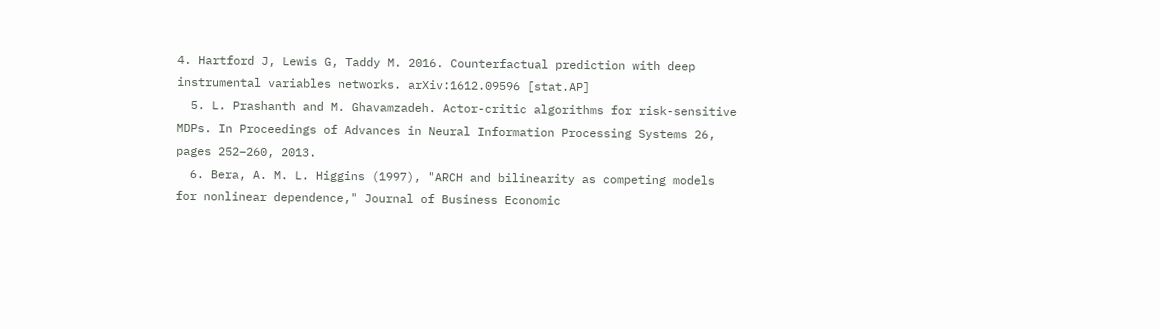4. Hartford J, Lewis G, Taddy M. 2016. Counterfactual prediction with deep instrumental variables networks. arXiv:1612.09596 [stat.AP]
  5. L. Prashanth and M. Ghavamzadeh. Actor-critic algorithms for risk-sensitive MDPs. In Proceedings of Advances in Neural Information Processing Systems 26, pages 252–260, 2013.
  6. Bera, A. M. L. Higgins (1997), "ARCH and bilinearity as competing models for nonlinear dependence," Journal of Business Economic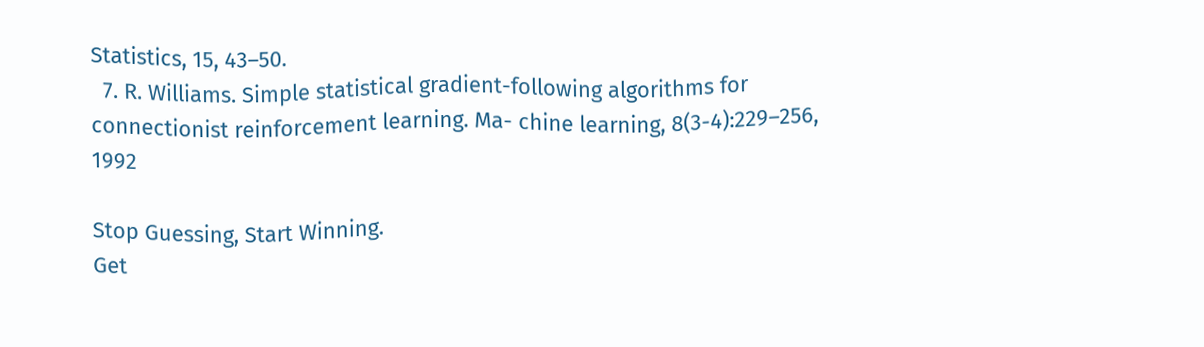Statistics, 15, 43–50.
  7. R. Williams. Simple statistical gradient-following algorithms for connectionist reinforcement learning. Ma- chine learning, 8(3-4):229–256, 1992

Stop Guessing, Start Winning.
Get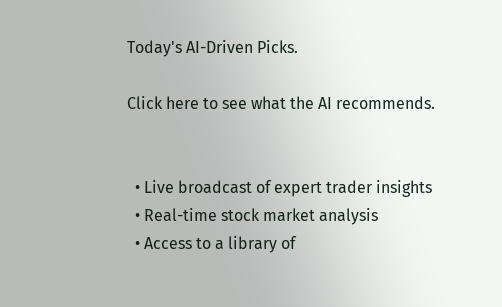Today's AI-Driven Picks.

Click here to see what the AI recommends.


  • Live broadcast of expert trader insights
  • Real-time stock market analysis
  • Access to a library of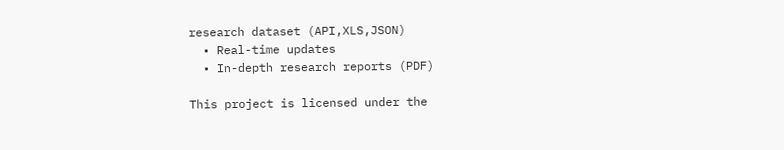research dataset (API,XLS,JSON)
  • Real-time updates
  • In-depth research reports (PDF)

This project is licensed under the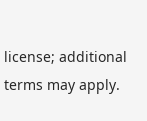license; additional terms may apply.